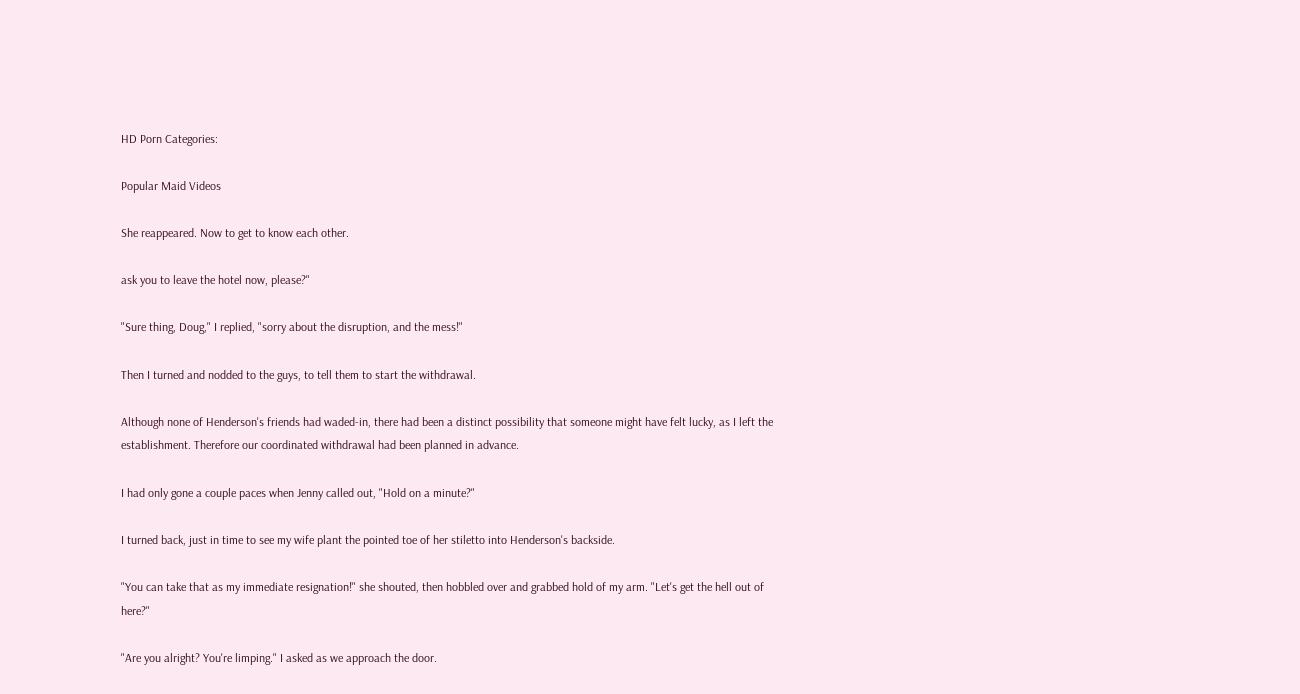HD Porn Categories:

Popular Maid Videos

She reappeared. Now to get to know each other.

ask you to leave the hotel now, please?"

"Sure thing, Doug," I replied, "sorry about the disruption, and the mess!"

Then I turned and nodded to the guys, to tell them to start the withdrawal.

Although none of Henderson's friends had waded-in, there had been a distinct possibility that someone might have felt lucky, as I left the establishment. Therefore our coordinated withdrawal had been planned in advance.

I had only gone a couple paces when Jenny called out, "Hold on a minute?"

I turned back, just in time to see my wife plant the pointed toe of her stiletto into Henderson's backside.

"You can take that as my immediate resignation!" she shouted, then hobbled over and grabbed hold of my arm. "Let's get the hell out of here?"

"Are you alright? You're limping." I asked as we approach the door.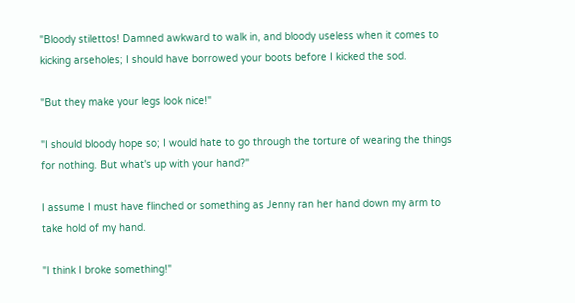"Bloody stilettos! Damned awkward to walk in, and bloody useless when it comes to kicking arseholes; I should have borrowed your boots before I kicked the sod.

"But they make your legs look nice!"

"I should bloody hope so; I would hate to go through the torture of wearing the things for nothing. But what's up with your hand?"

I assume I must have flinched or something as Jenny ran her hand down my arm to take hold of my hand.

"I think I broke something!"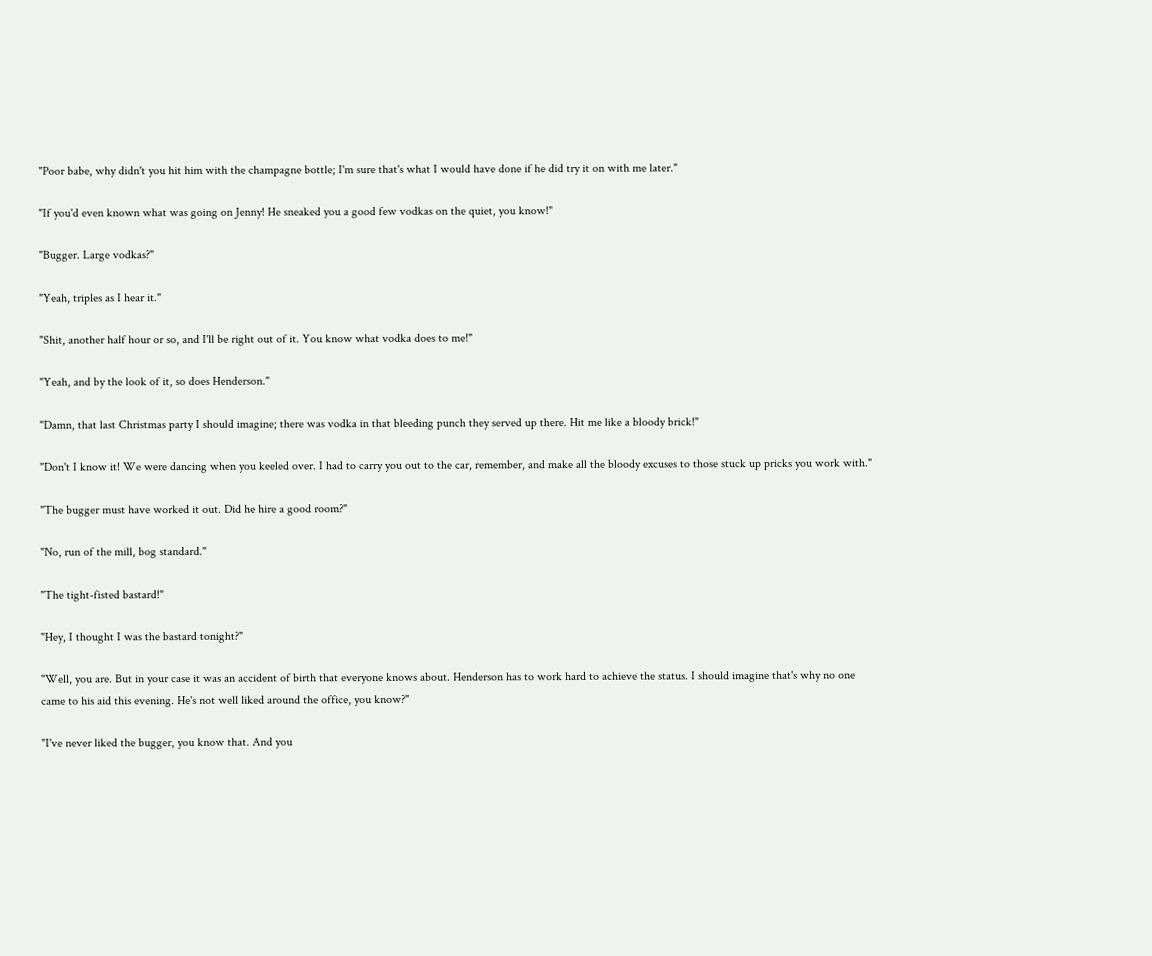"Poor babe, why didn't you hit him with the champagne bottle; I'm sure that's what I would have done if he did try it on with me later."

"If you'd even known what was going on Jenny! He sneaked you a good few vodkas on the quiet, you know!"

"Bugger. Large vodkas?"

"Yeah, triples as I hear it."

"Shit, another half hour or so, and I'll be right out of it. You know what vodka does to me!"

"Yeah, and by the look of it, so does Henderson."

"Damn, that last Christmas party I should imagine; there was vodka in that bleeding punch they served up there. Hit me like a bloody brick!"

"Don't I know it! We were dancing when you keeled over. I had to carry you out to the car, remember, and make all the bloody excuses to those stuck up pricks you work with."

"The bugger must have worked it out. Did he hire a good room?"

"No, run of the mill, bog standard."

"The tight-fisted bastard!"

"Hey, I thought I was the bastard tonight?"

"Well, you are. But in your case it was an accident of birth that everyone knows about. Henderson has to work hard to achieve the status. I should imagine that's why no one came to his aid this evening. He's not well liked around the office, you know?"

"I've never liked the bugger, you know that. And you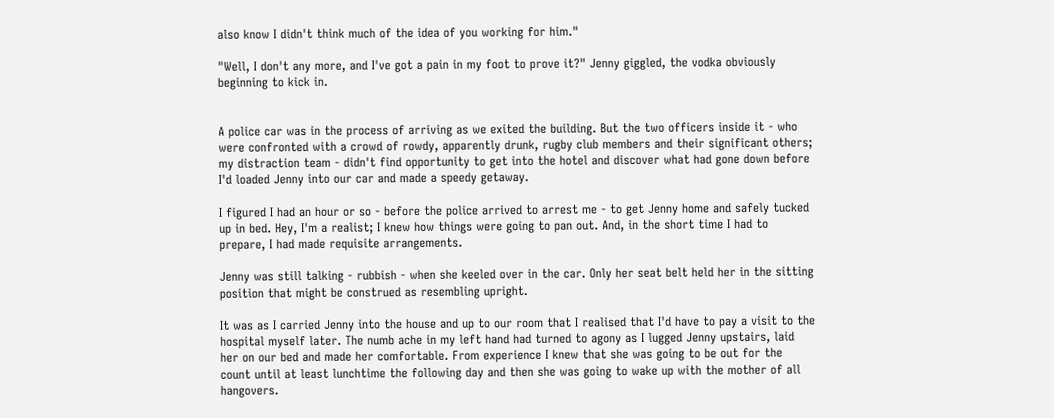also know I didn't think much of the idea of you working for him."

"Well, I don't any more, and I've got a pain in my foot to prove it?" Jenny giggled, the vodka obviously beginning to kick in.


A police car was in the process of arriving as we exited the building. But the two officers inside it - who were confronted with a crowd of rowdy, apparently drunk, rugby club members and their significant others; my distraction team - didn't find opportunity to get into the hotel and discover what had gone down before I'd loaded Jenny into our car and made a speedy getaway.

I figured I had an hour or so - before the police arrived to arrest me - to get Jenny home and safely tucked up in bed. Hey, I'm a realist; I knew how things were going to pan out. And, in the short time I had to prepare, I had made requisite arrangements.

Jenny was still talking - rubbish - when she keeled over in the car. Only her seat belt held her in the sitting position that might be construed as resembling upright.

It was as I carried Jenny into the house and up to our room that I realised that I'd have to pay a visit to the hospital myself later. The numb ache in my left hand had turned to agony as I lugged Jenny upstairs, laid her on our bed and made her comfortable. From experience I knew that she was going to be out for the count until at least lunchtime the following day and then she was going to wake up with the mother of all hangovers.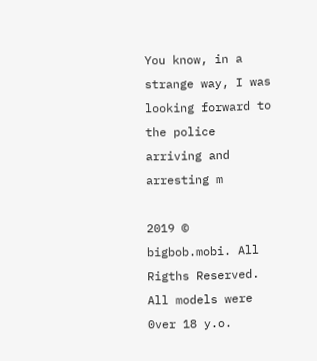You know, in a strange way, I was looking forward to the police arriving and arresting m

2019 © bigbob.mobi. All Rigths Reserved. All models were 0ver 18 y.o.